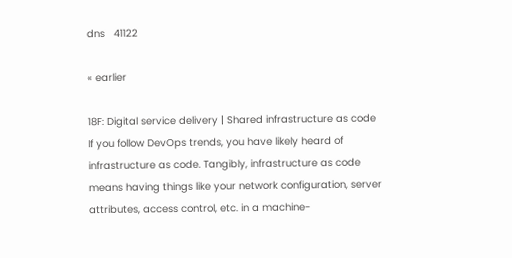dns   41122

« earlier

18F: Digital service delivery | Shared infrastructure as code
If you follow DevOps trends, you have likely heard of infrastructure as code. Tangibly, infrastructure as code means having things like your network configuration, server attributes, access control, etc. in a machine-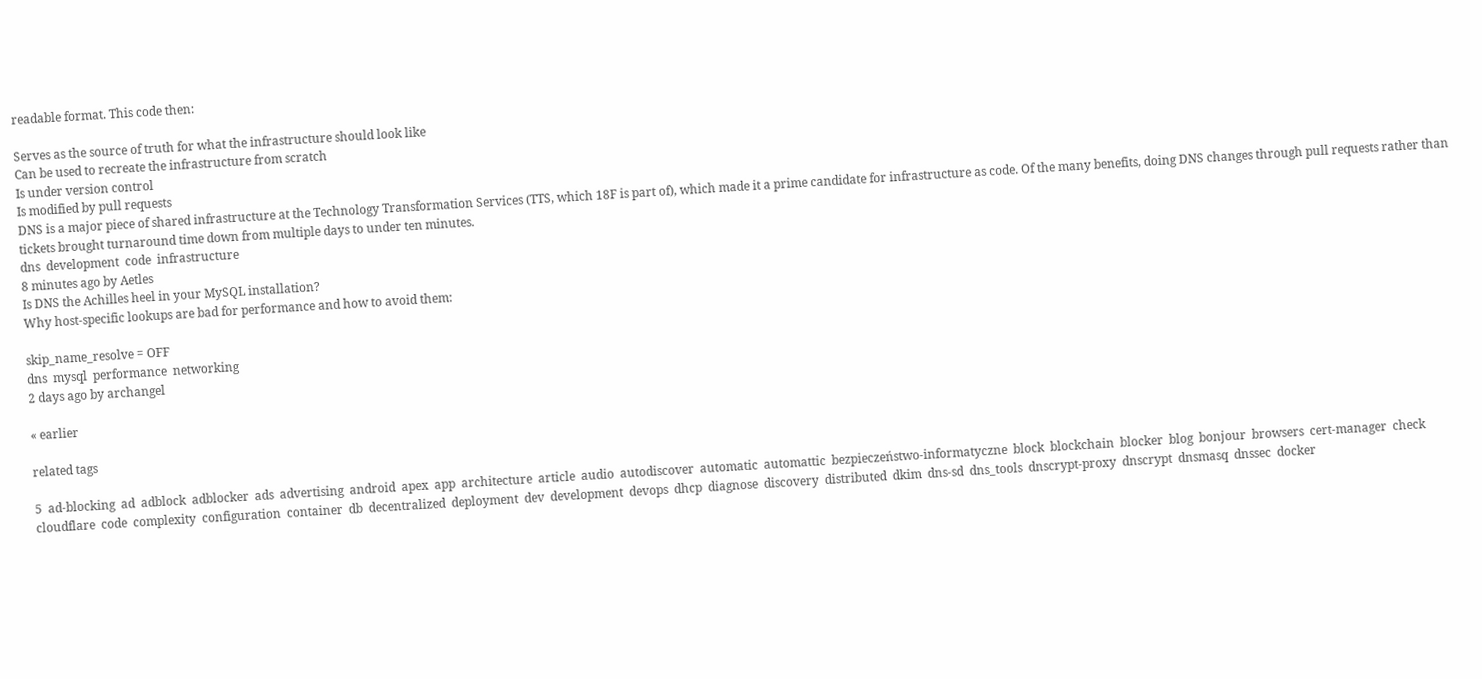readable format. This code then:

Serves as the source of truth for what the infrastructure should look like
Can be used to recreate the infrastructure from scratch
Is under version control
Is modified by pull requests
DNS is a major piece of shared infrastructure at the Technology Transformation Services (TTS, which 18F is part of), which made it a prime candidate for infrastructure as code. Of the many benefits, doing DNS changes through pull requests rather than tickets brought turnaround time down from multiple days to under ten minutes.
dns  development  code  infrastructure
8 minutes ago by Aetles
Is DNS the Achilles heel in your MySQL installation?
Why host-specific lookups are bad for performance and how to avoid them:

skip_name_resolve = OFF
dns  mysql  performance  networking
2 days ago by archangel

« earlier

related tags

5  ad-blocking  ad  adblock  adblocker  ads  advertising  android  apex  app  architecture  article  audio  autodiscover  automatic  automattic  bezpieczeństwo-informatyczne  block  blockchain  blocker  blog  bonjour  browsers  cert-manager  check  cloudflare  code  complexity  configuration  container  db  decentralized  deployment  dev  development  devops  dhcp  diagnose  discovery  distributed  dkim  dns-sd  dns_tools  dnscrypt-proxy  dnscrypt  dnsmasq  dnssec  docker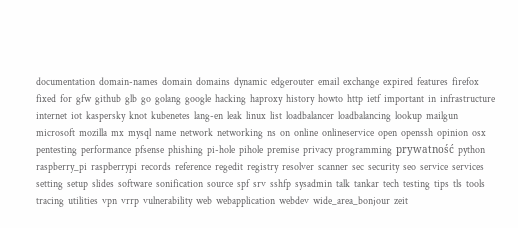documentation  domain-names  domain  domains  dynamic  edgerouter  email  exchange  expired  features  firefox  fixed  for  gfw  github  glb  go  golang  google  hacking  haproxy  history  howto  http  ietf  important  in  infrastructure  internet  iot  kaspersky  knot  kubenetes  lang-en  leak  linux  list  loadbalancer  loadbalancing  lookup  mailgun  microsoft  mozilla  mx  mysql  name  network  networking  ns  on  online  onlineservice  open  openssh  opinion  osx  pentesting  performance  pfsense  phishing  pi-hole  pihole  premise  privacy  programming  prywatność  python  raspberry_pi  raspberrypi  records  reference  regedit  registry  resolver  scanner  sec  security  seo  service  services  setting  setup  slides  software  sonification  source  spf  srv  sshfp  sysadmin  talk  tankar  tech  testing  tips  tls  tools  tracing  utilities  vpn  vrrp  vulnerability  web  webapplication  webdev  wide_area_bonjour  zeit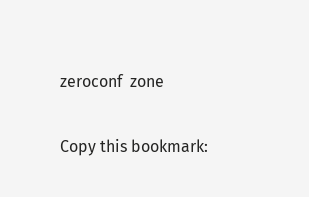zeroconf  zone

Copy this bookmark: